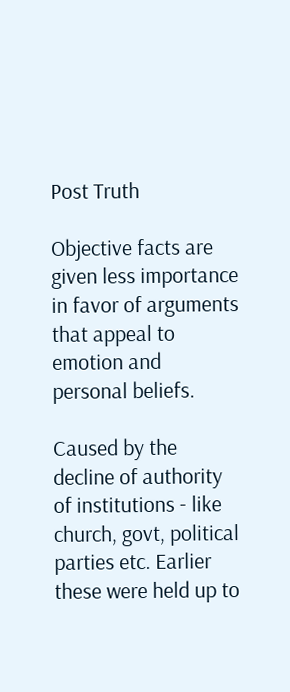Post Truth

Objective facts are given less importance in favor of arguments that appeal to emotion and personal beliefs.

Caused by the decline of authority of institutions - like church, govt, political parties etc. Earlier these were held up to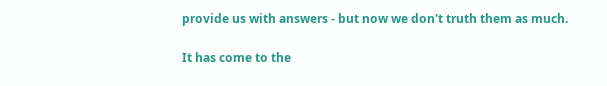provide us with answers - but now we don't truth them as much.

It has come to the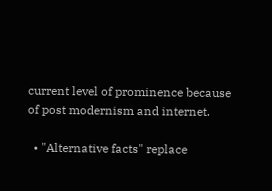current level of prominence because of post modernism and internet.

  • "Alternative facts" replace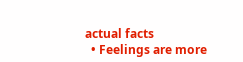actual facts
  • Feelings are more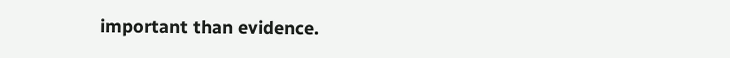important than evidence.